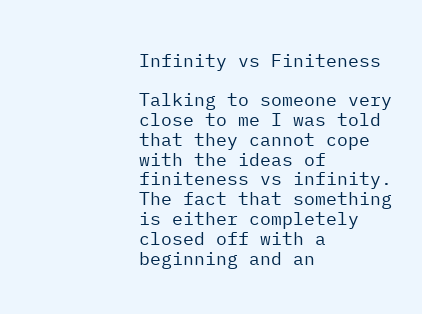Infinity vs Finiteness

Talking to someone very close to me I was told that they cannot cope with the ideas of finiteness vs infinity. The fact that something is either completely closed off with a beginning and an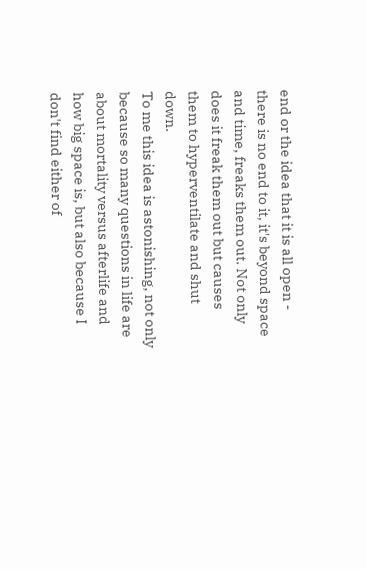end or the idea that it is all open - there is no end to it, it's beyond space and time, freaks them out. Not only does it freak them out but causes them to hyperventilate and shut down.
To me this idea is astonishing, not only because so many questions in life are about mortality versus afterlife and how big space is, but also because I don't find either of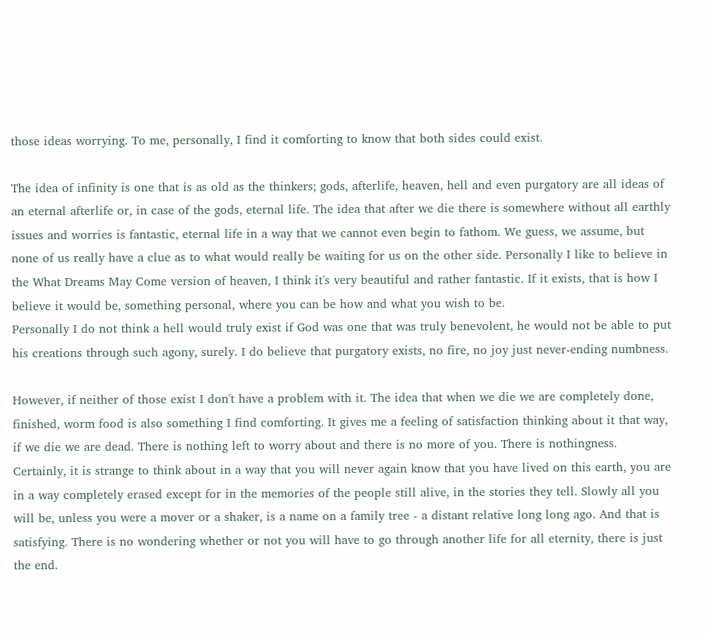those ideas worrying. To me, personally, I find it comforting to know that both sides could exist.

The idea of infinity is one that is as old as the thinkers; gods, afterlife, heaven, hell and even purgatory are all ideas of an eternal afterlife or, in case of the gods, eternal life. The idea that after we die there is somewhere without all earthly issues and worries is fantastic, eternal life in a way that we cannot even begin to fathom. We guess, we assume, but none of us really have a clue as to what would really be waiting for us on the other side. Personally I like to believe in the What Dreams May Come version of heaven, I think it's very beautiful and rather fantastic. If it exists, that is how I believe it would be, something personal, where you can be how and what you wish to be.
Personally I do not think a hell would truly exist if God was one that was truly benevolent, he would not be able to put his creations through such agony, surely. I do believe that purgatory exists, no fire, no joy just never-ending numbness.

However, if neither of those exist I don't have a problem with it. The idea that when we die we are completely done, finished, worm food is also something I find comforting. It gives me a feeling of satisfaction thinking about it that way, if we die we are dead. There is nothing left to worry about and there is no more of you. There is nothingness.
Certainly, it is strange to think about in a way that you will never again know that you have lived on this earth, you are in a way completely erased except for in the memories of the people still alive, in the stories they tell. Slowly all you will be, unless you were a mover or a shaker, is a name on a family tree - a distant relative long long ago. And that is satisfying. There is no wondering whether or not you will have to go through another life for all eternity, there is just the end.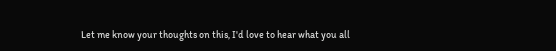Let me know your thoughts on this, I'd love to hear what you all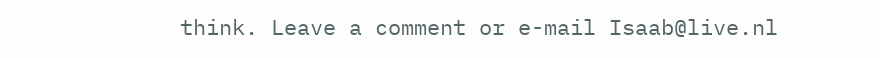think. Leave a comment or e-mail Isaab@live.nl